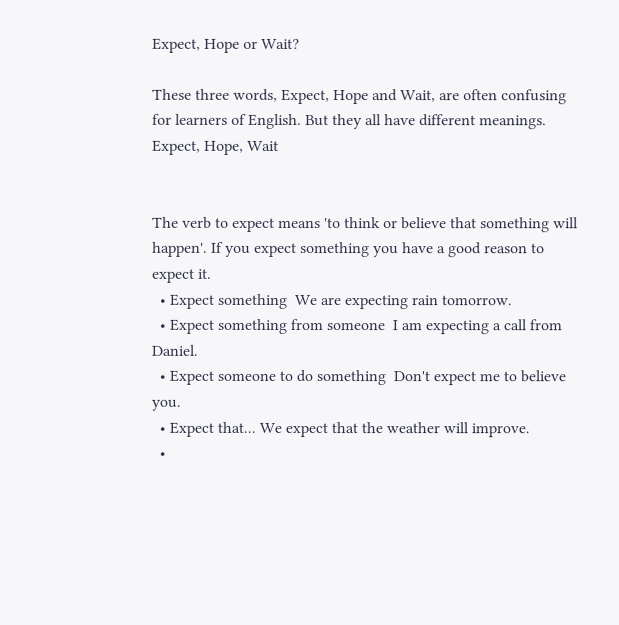Expect, Hope or Wait?

These three words, Expect, Hope and Wait, are often confusing for learners of English. But they all have different meanings.
Expect, Hope, Wait


The verb to expect means 'to think or believe that something will happen'. If you expect something you have a good reason to expect it.
  • Expect something  We are expecting rain tomorrow.
  • Expect something from someone  I am expecting a call from Daniel.
  • Expect someone to do something  Don't expect me to believe you.
  • Expect that... We expect that the weather will improve.
  •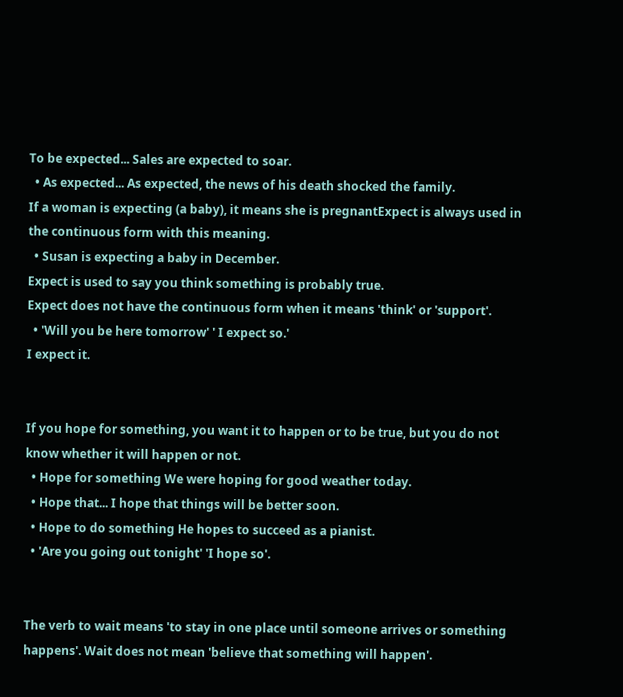To be expected... Sales are expected to soar.
  • As expected... As expected, the news of his death shocked the family.
If a woman is expecting (a baby), it means she is pregnantExpect is always used in the continuous form with this meaning.
  • Susan is expecting a baby in December.
Expect is used to say you think something is probably true.
Expect does not have the continuous form when it means 'think' or 'support'.
  • 'Will you be here tomorrow' ' I expect so.'
I expect it.


If you hope for something, you want it to happen or to be true, but you do not know whether it will happen or not.
  • Hope for something We were hoping for good weather today.
  • Hope that... I hope that things will be better soon.
  • Hope to do something He hopes to succeed as a pianist.
  • 'Are you going out tonight' 'I hope so'.


The verb to wait means 'to stay in one place until someone arrives or something happens'. Wait does not mean 'believe that something will happen'.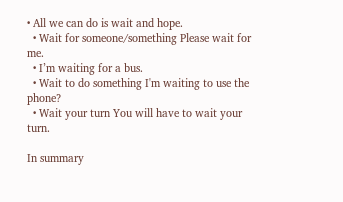• All we can do is wait and hope.
  • Wait for someone/something Please wait for me.
  • I’m waiting for a bus.
  • Wait to do something I'm waiting to use the phone?
  • Wait your turn You will have to wait your turn.

In summary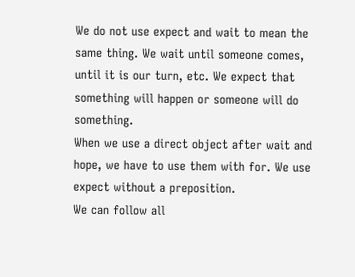We do not use expect and wait to mean the same thing. We wait until someone comes, until it is our turn, etc. We expect that something will happen or someone will do something.
When we use a direct object after wait and hope, we have to use them with for. We use expect without a preposition.
We can follow all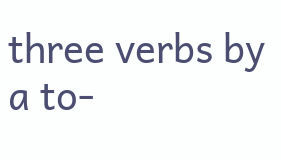three verbs by a to-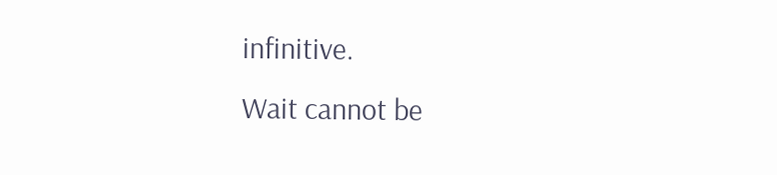infinitive.
Wait cannot be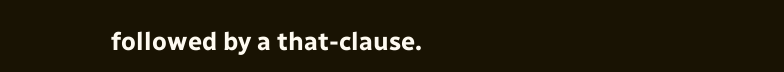followed by a that-clause.